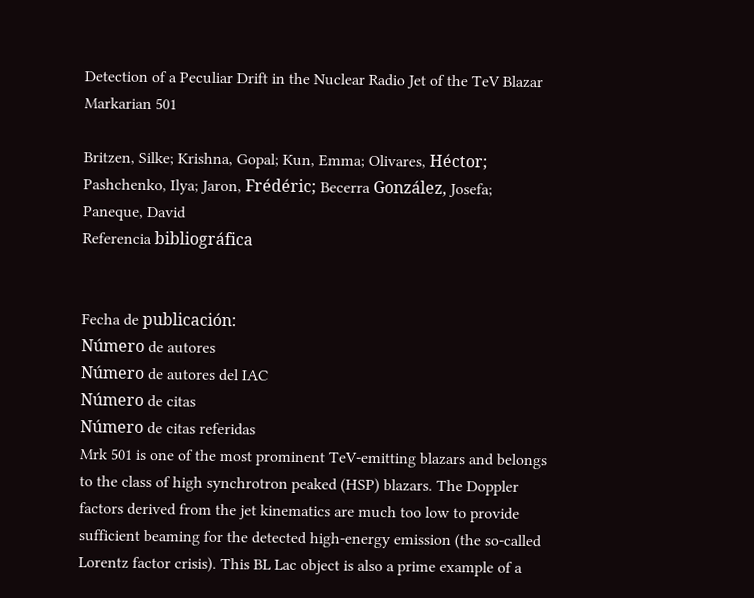Detection of a Peculiar Drift in the Nuclear Radio Jet of the TeV Blazar Markarian 501

Britzen, Silke; Krishna, Gopal; Kun, Emma; Olivares, Héctor; Pashchenko, Ilya; Jaron, Frédéric; Becerra González, Josefa; Paneque, David
Referencia bibliográfica


Fecha de publicación:
Número de autores
Número de autores del IAC
Número de citas
Número de citas referidas
Mrk 501 is one of the most prominent TeV-emitting blazars and belongs to the class of high synchrotron peaked (HSP) blazars. The Doppler factors derived from the jet kinematics are much too low to provide sufficient beaming for the detected high-energy emission (the so-called Lorentz factor crisis). This BL Lac object is also a prime example of a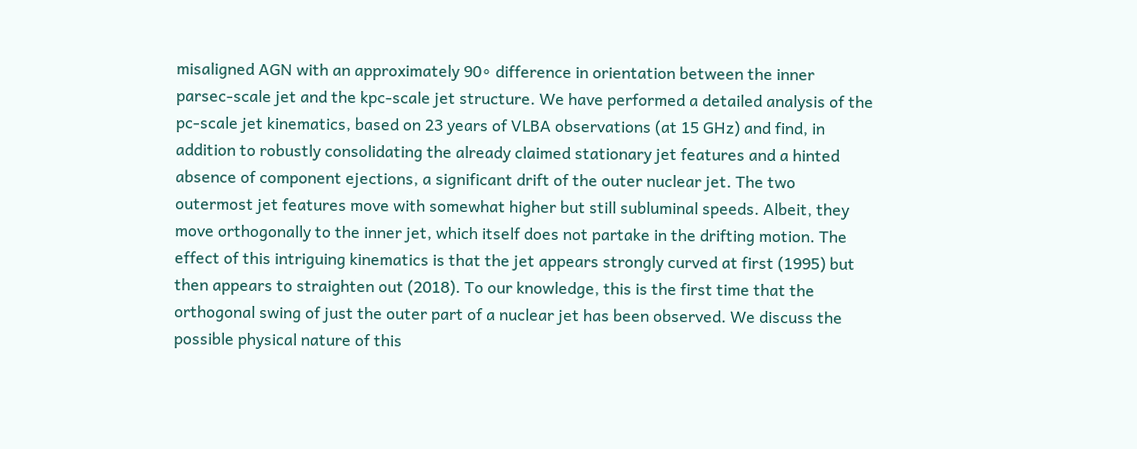misaligned AGN with an approximately 90∘ difference in orientation between the inner parsec-scale jet and the kpc-scale jet structure. We have performed a detailed analysis of the pc-scale jet kinematics, based on 23 years of VLBA observations (at 15 GHz) and find, in addition to robustly consolidating the already claimed stationary jet features and a hinted absence of component ejections, a significant drift of the outer nuclear jet. The two outermost jet features move with somewhat higher but still subluminal speeds. Albeit, they move orthogonally to the inner jet, which itself does not partake in the drifting motion. The effect of this intriguing kinematics is that the jet appears strongly curved at first (1995) but then appears to straighten out (2018). To our knowledge, this is the first time that the orthogonal swing of just the outer part of a nuclear jet has been observed. We discuss the possible physical nature of this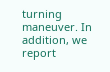turning maneuver. In addition, we report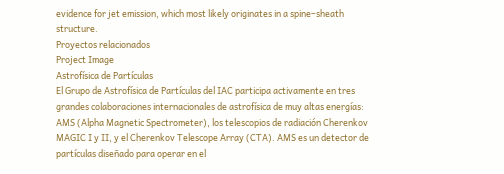evidence for jet emission, which most likely originates in a spine–sheath structure.
Proyectos relacionados
Project Image
Astrofísica de Partículas
El Grupo de Astrofísica de Partículas del IAC participa activamente en tres grandes colaboraciones internacionales de astrofísica de muy altas energías: AMS (Alpha Magnetic Spectrometer), los telescopios de radiación Cherenkov MAGIC I y II, y el Cherenkov Telescope Array (CTA). AMS es un detector de partículas diseñado para operar en el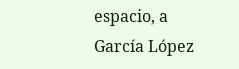espacio, a
García López